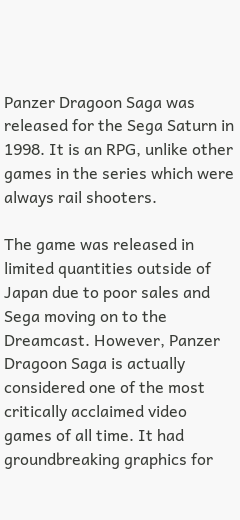Panzer Dragoon Saga was released for the Sega Saturn in 1998. It is an RPG, unlike other games in the series which were always rail shooters.

The game was released in limited quantities outside of Japan due to poor sales and Sega moving on to the Dreamcast. However, Panzer Dragoon Saga is actually considered one of the most critically acclaimed video games of all time. It had groundbreaking graphics for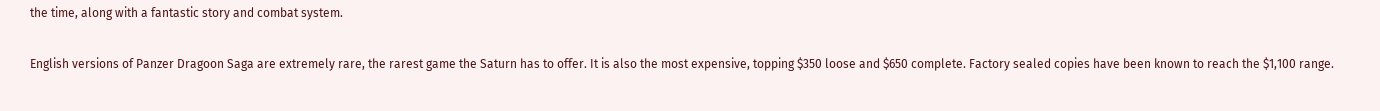the time, along with a fantastic story and combat system.

English versions of Panzer Dragoon Saga are extremely rare, the rarest game the Saturn has to offer. It is also the most expensive, topping $350 loose and $650 complete. Factory sealed copies have been known to reach the $1,100 range.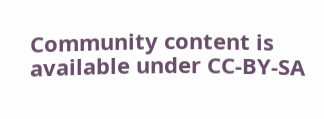Community content is available under CC-BY-SA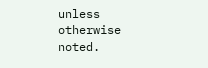unless otherwise noted.